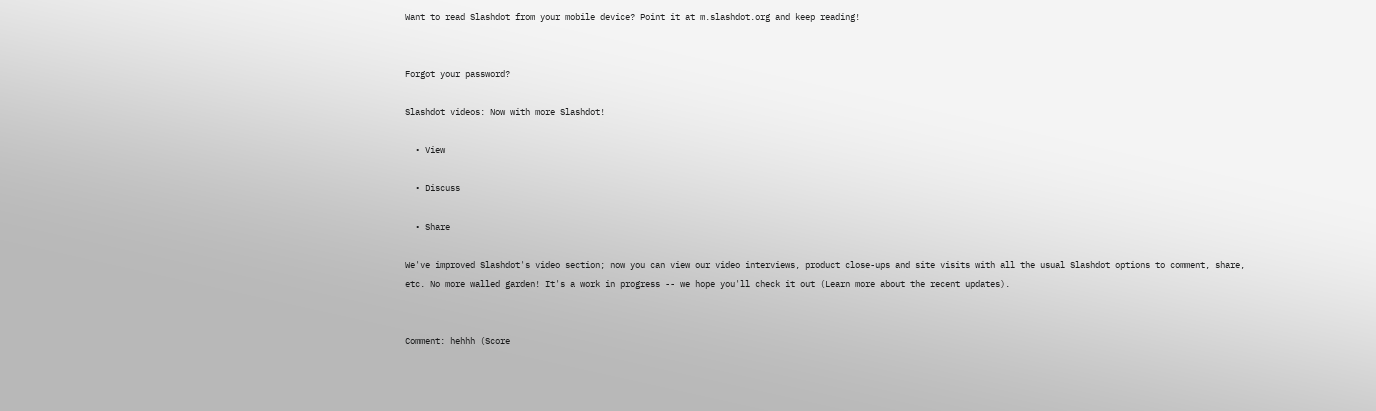Want to read Slashdot from your mobile device? Point it at m.slashdot.org and keep reading!


Forgot your password?

Slashdot videos: Now with more Slashdot!

  • View

  • Discuss

  • Share

We've improved Slashdot's video section; now you can view our video interviews, product close-ups and site visits with all the usual Slashdot options to comment, share, etc. No more walled garden! It's a work in progress -- we hope you'll check it out (Learn more about the recent updates).


Comment: hehhh (Score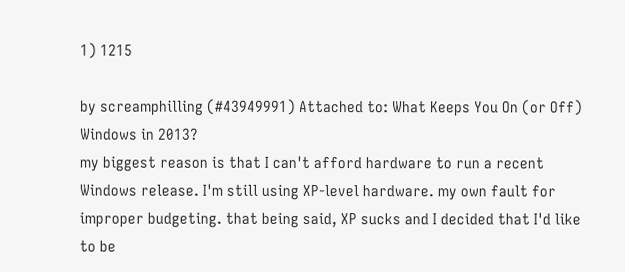1) 1215

by screamphilling (#43949991) Attached to: What Keeps You On (or Off) Windows in 2013?
my biggest reason is that I can't afford hardware to run a recent Windows release. I'm still using XP-level hardware. my own fault for improper budgeting. that being said, XP sucks and I decided that I'd like to be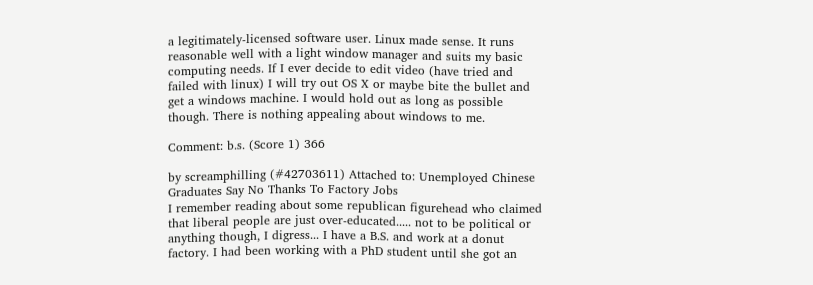a legitimately-licensed software user. Linux made sense. It runs reasonable well with a light window manager and suits my basic computing needs. If I ever decide to edit video (have tried and failed with linux) I will try out OS X or maybe bite the bullet and get a windows machine. I would hold out as long as possible though. There is nothing appealing about windows to me.

Comment: b.s. (Score 1) 366

by screamphilling (#42703611) Attached to: Unemployed Chinese Graduates Say No Thanks To Factory Jobs
I remember reading about some republican figurehead who claimed that liberal people are just over-educated..... not to be political or anything though, I digress... I have a B.S. and work at a donut factory. I had been working with a PhD student until she got an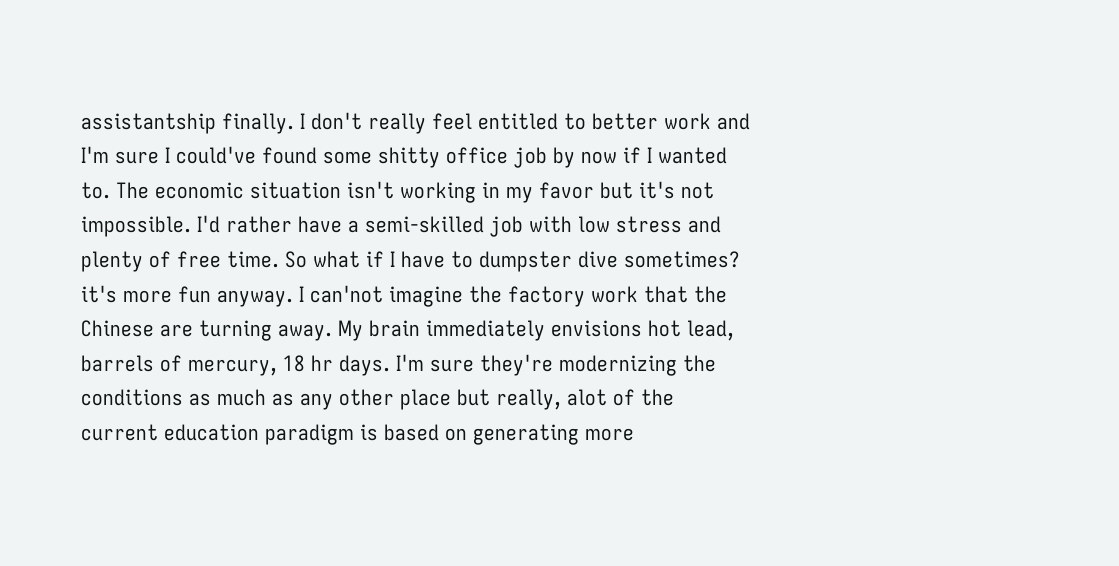assistantship finally. I don't really feel entitled to better work and I'm sure I could've found some shitty office job by now if I wanted to. The economic situation isn't working in my favor but it's not impossible. I'd rather have a semi-skilled job with low stress and plenty of free time. So what if I have to dumpster dive sometimes? it's more fun anyway. I can'not imagine the factory work that the Chinese are turning away. My brain immediately envisions hot lead, barrels of mercury, 18 hr days. I'm sure they're modernizing the conditions as much as any other place but really, alot of the current education paradigm is based on generating more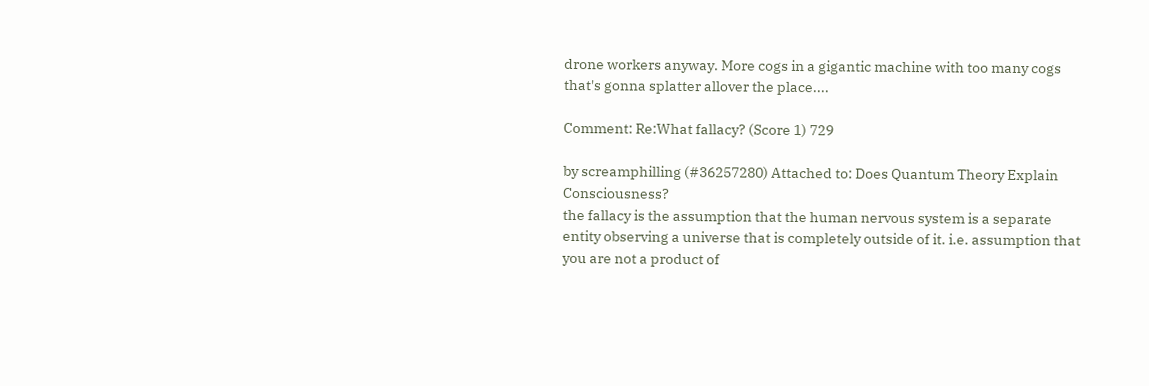drone workers anyway. More cogs in a gigantic machine with too many cogs that's gonna splatter allover the place....

Comment: Re:What fallacy? (Score 1) 729

by screamphilling (#36257280) Attached to: Does Quantum Theory Explain Consciousness?
the fallacy is the assumption that the human nervous system is a separate entity observing a universe that is completely outside of it. i.e. assumption that you are not a product of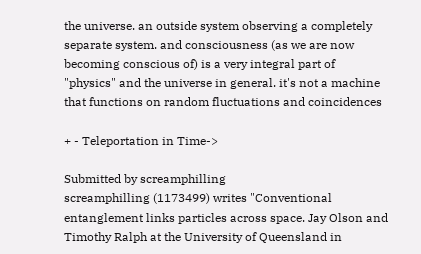the universe. an outside system observing a completely separate system. and consciousness (as we are now becoming conscious of) is a very integral part of "physics" and the universe in general. it's not a machine that functions on random fluctuations and coincidences

+ - Teleportation in Time->

Submitted by screamphilling
screamphilling (1173499) writes "Conventional entanglement links particles across space. Jay Olson and Timothy Ralph at the University of Queensland in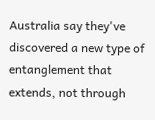Australia say they've discovered a new type of entanglement that extends, not through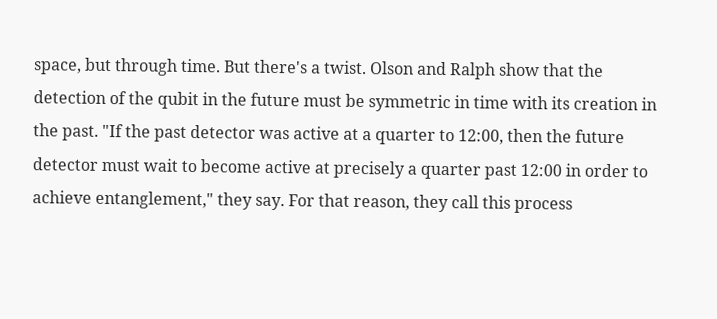space, but through time. But there's a twist. Olson and Ralph show that the detection of the qubit in the future must be symmetric in time with its creation in the past. "If the past detector was active at a quarter to 12:00, then the future detector must wait to become active at precisely a quarter past 12:00 in order to achieve entanglement," they say. For that reason, they call this process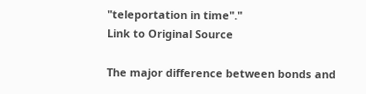"teleportation in time"."
Link to Original Source

The major difference between bonds and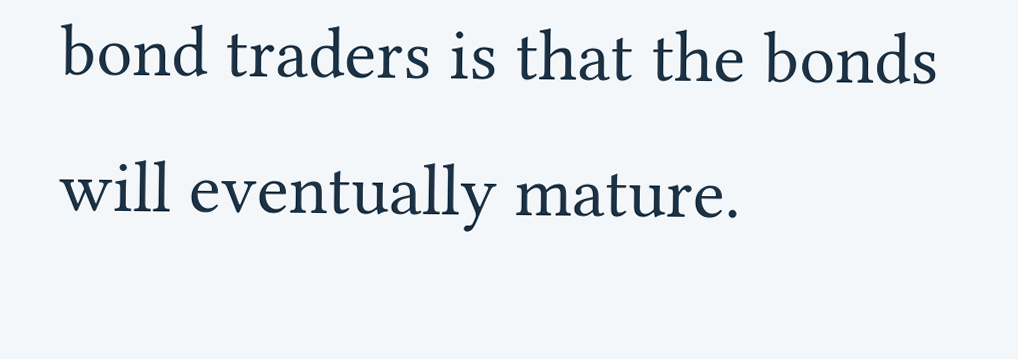bond traders is that the bonds will eventually mature.